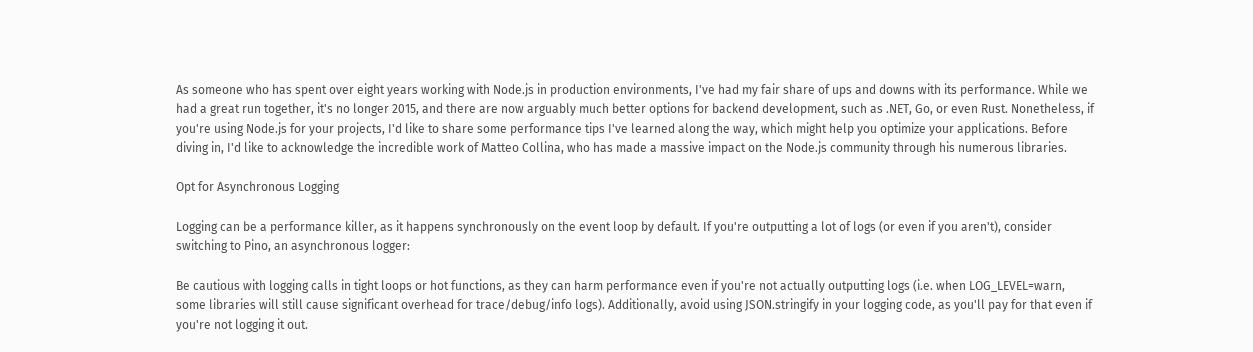As someone who has spent over eight years working with Node.js in production environments, I've had my fair share of ups and downs with its performance. While we had a great run together, it's no longer 2015, and there are now arguably much better options for backend development, such as .NET, Go, or even Rust. Nonetheless, if you're using Node.js for your projects, I'd like to share some performance tips I've learned along the way, which might help you optimize your applications. Before diving in, I'd like to acknowledge the incredible work of Matteo Collina, who has made a massive impact on the Node.js community through his numerous libraries.

Opt for Asynchronous Logging

Logging can be a performance killer, as it happens synchronously on the event loop by default. If you're outputting a lot of logs (or even if you aren't), consider switching to Pino, an asynchronous logger:

Be cautious with logging calls in tight loops or hot functions, as they can harm performance even if you're not actually outputting logs (i.e. when LOG_LEVEL=warn, some libraries will still cause significant overhead for trace/debug/info logs). Additionally, avoid using JSON.stringify in your logging code, as you'll pay for that even if you're not logging it out.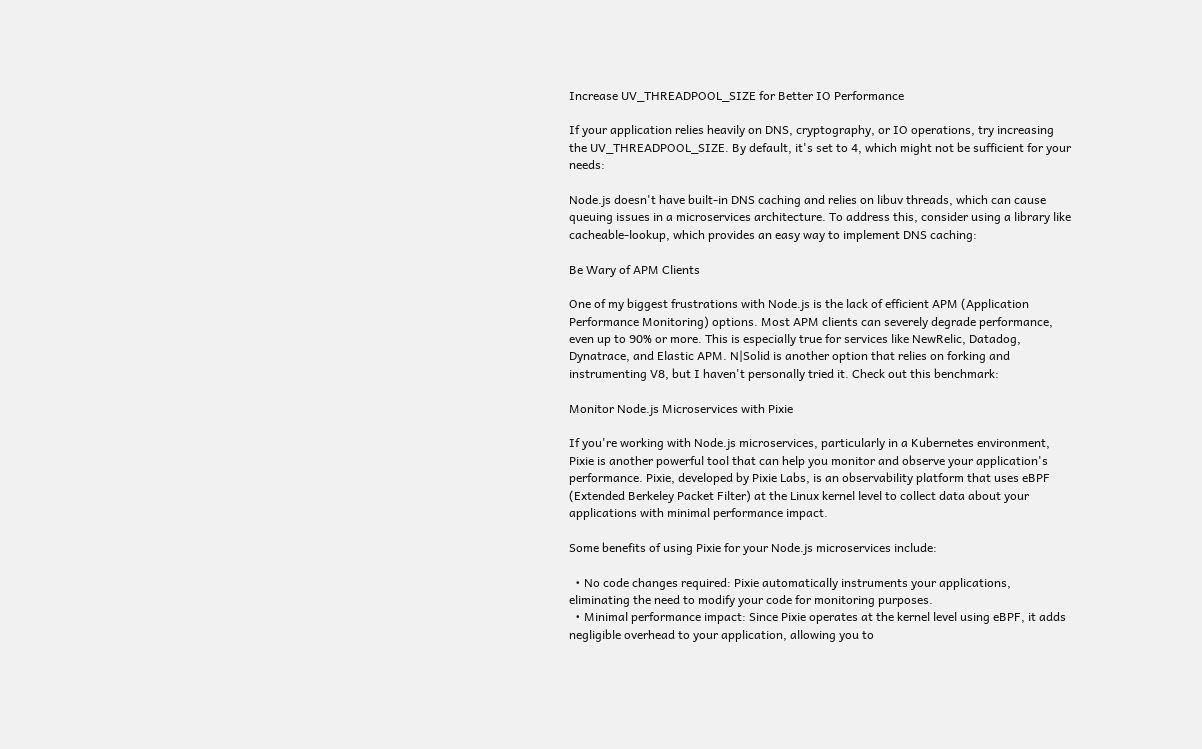Increase UV_THREADPOOL_SIZE for Better IO Performance

If your application relies heavily on DNS, cryptography, or IO operations, try increasing the UV_THREADPOOL_SIZE. By default, it's set to 4, which might not be sufficient for your needs:

Node.js doesn't have built-in DNS caching and relies on libuv threads, which can cause queuing issues in a microservices architecture. To address this, consider using a library like cacheable-lookup, which provides an easy way to implement DNS caching:

Be Wary of APM Clients

One of my biggest frustrations with Node.js is the lack of efficient APM (Application Performance Monitoring) options. Most APM clients can severely degrade performance, even up to 90% or more. This is especially true for services like NewRelic, Datadog, Dynatrace, and Elastic APM. N|Solid is another option that relies on forking and instrumenting V8, but I haven't personally tried it. Check out this benchmark:

Monitor Node.js Microservices with Pixie

If you're working with Node.js microservices, particularly in a Kubernetes environment, Pixie is another powerful tool that can help you monitor and observe your application's performance. Pixie, developed by Pixie Labs, is an observability platform that uses eBPF (Extended Berkeley Packet Filter) at the Linux kernel level to collect data about your applications with minimal performance impact.

Some benefits of using Pixie for your Node.js microservices include:

  • No code changes required: Pixie automatically instruments your applications, eliminating the need to modify your code for monitoring purposes.
  • Minimal performance impact: Since Pixie operates at the kernel level using eBPF, it adds negligible overhead to your application, allowing you to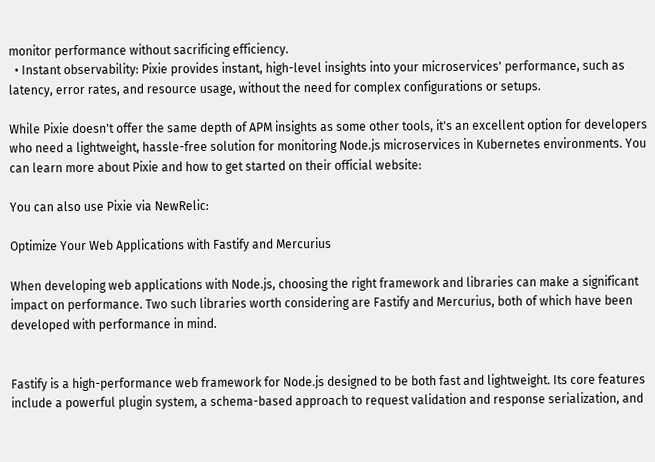monitor performance without sacrificing efficiency.
  • Instant observability: Pixie provides instant, high-level insights into your microservices' performance, such as latency, error rates, and resource usage, without the need for complex configurations or setups.

While Pixie doesn't offer the same depth of APM insights as some other tools, it's an excellent option for developers who need a lightweight, hassle-free solution for monitoring Node.js microservices in Kubernetes environments. You can learn more about Pixie and how to get started on their official website:

You can also use Pixie via NewRelic:

Optimize Your Web Applications with Fastify and Mercurius

When developing web applications with Node.js, choosing the right framework and libraries can make a significant impact on performance. Two such libraries worth considering are Fastify and Mercurius, both of which have been developed with performance in mind.


Fastify is a high-performance web framework for Node.js designed to be both fast and lightweight. Its core features include a powerful plugin system, a schema-based approach to request validation and response serialization, and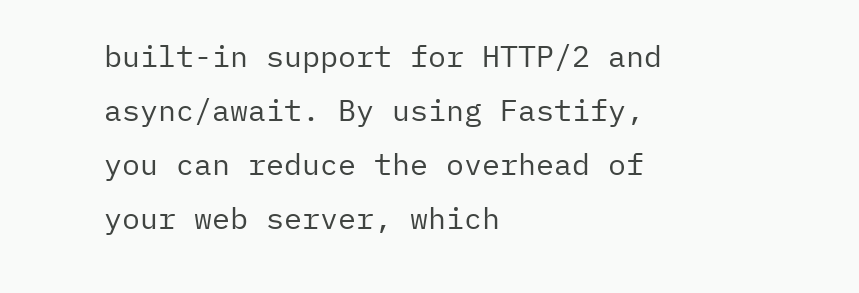built-in support for HTTP/2 and async/await. By using Fastify, you can reduce the overhead of your web server, which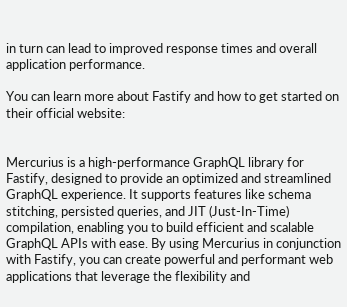in turn can lead to improved response times and overall application performance.

You can learn more about Fastify and how to get started on their official website:


Mercurius is a high-performance GraphQL library for Fastify, designed to provide an optimized and streamlined GraphQL experience. It supports features like schema stitching, persisted queries, and JIT (Just-In-Time) compilation, enabling you to build efficient and scalable GraphQL APIs with ease. By using Mercurius in conjunction with Fastify, you can create powerful and performant web applications that leverage the flexibility and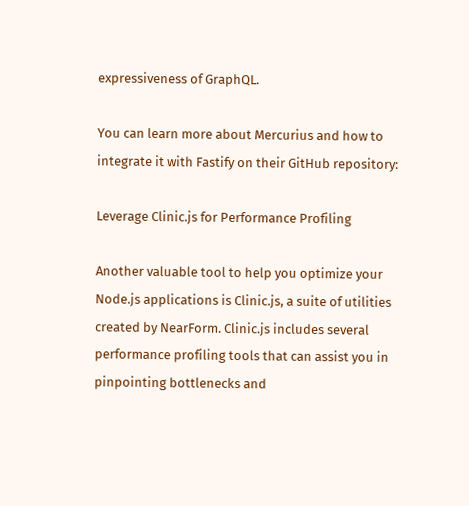expressiveness of GraphQL.

You can learn more about Mercurius and how to integrate it with Fastify on their GitHub repository:

Leverage Clinic.js for Performance Profiling

Another valuable tool to help you optimize your Node.js applications is Clinic.js, a suite of utilities created by NearForm. Clinic.js includes several performance profiling tools that can assist you in pinpointing bottlenecks and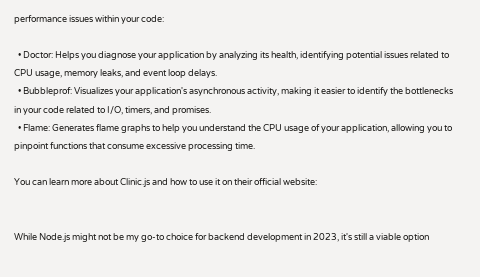performance issues within your code:

  • Doctor: Helps you diagnose your application by analyzing its health, identifying potential issues related to CPU usage, memory leaks, and event loop delays.
  • Bubbleprof: Visualizes your application's asynchronous activity, making it easier to identify the bottlenecks in your code related to I/O, timers, and promises.
  • Flame: Generates flame graphs to help you understand the CPU usage of your application, allowing you to pinpoint functions that consume excessive processing time.

You can learn more about Clinic.js and how to use it on their official website:


While Node.js might not be my go-to choice for backend development in 2023, it's still a viable option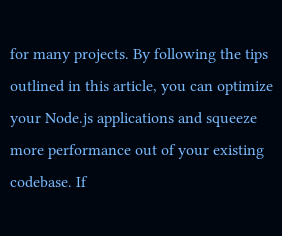for many projects. By following the tips outlined in this article, you can optimize your Node.js applications and squeeze more performance out of your existing codebase. If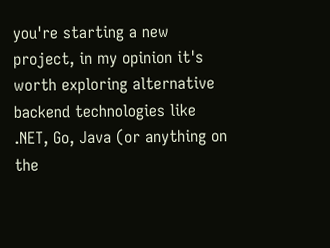you're starting a new project, in my opinion it's worth exploring alternative backend technologies like .NET, Go, Java (or anything on the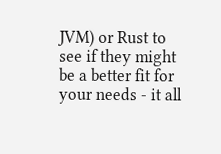JVM) or Rust to see if they might be a better fit for your needs - it all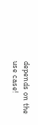depends on the use case!